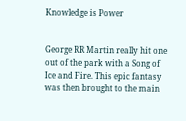Knowledge is Power


George RR Martin really hit one out of the park with a Song of Ice and Fire. This epic fantasy was then brought to the main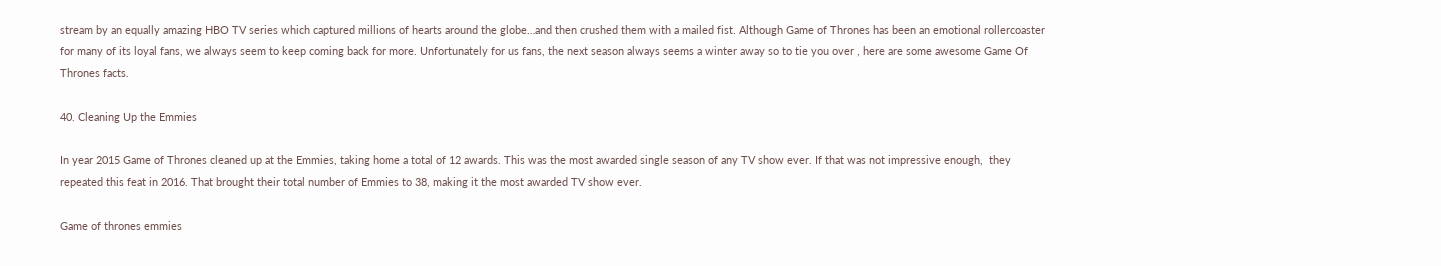stream by an equally amazing HBO TV series which captured millions of hearts around the globe…and then crushed them with a mailed fist. Although Game of Thrones has been an emotional rollercoaster for many of its loyal fans, we always seem to keep coming back for more. Unfortunately for us fans, the next season always seems a winter away so to tie you over , here are some awesome Game Of Thrones facts.

40. Cleaning Up the Emmies

In year 2015 Game of Thrones cleaned up at the Emmies, taking home a total of 12 awards. This was the most awarded single season of any TV show ever. If that was not impressive enough,  they repeated this feat in 2016. That brought their total number of Emmies to 38, making it the most awarded TV show ever.

Game of thrones emmies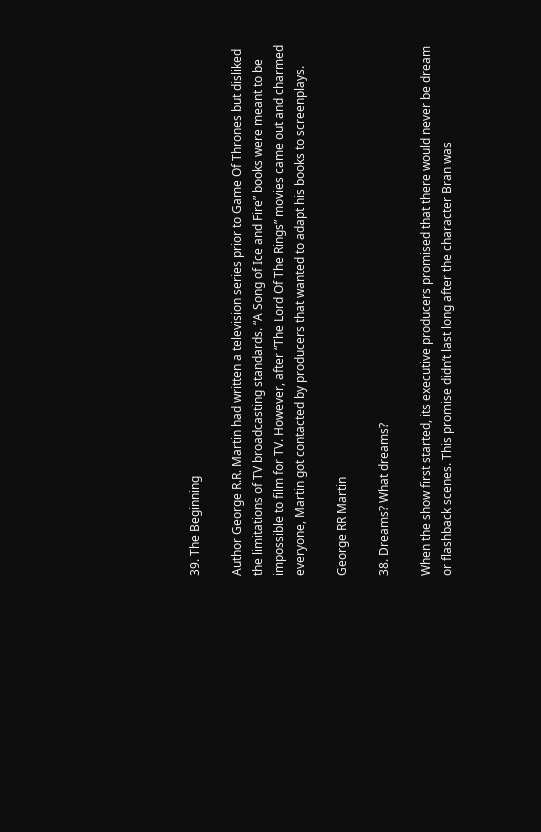39. The Beginning

Author George R.R. Martin had written a television series prior to Game Of Thrones but disliked the limitations of TV broadcasting standards. “A Song of Ice and Fire” books were meant to be impossible to film for TV. However, after “The Lord Of The Rings” movies came out and charmed everyone, Martin got contacted by producers that wanted to adapt his books to screenplays.

George RR Martin

38. Dreams? What dreams?

When the show first started, its executive producers promised that there would never be dream or flashback scenes. This promise didn’t last long after the character Bran was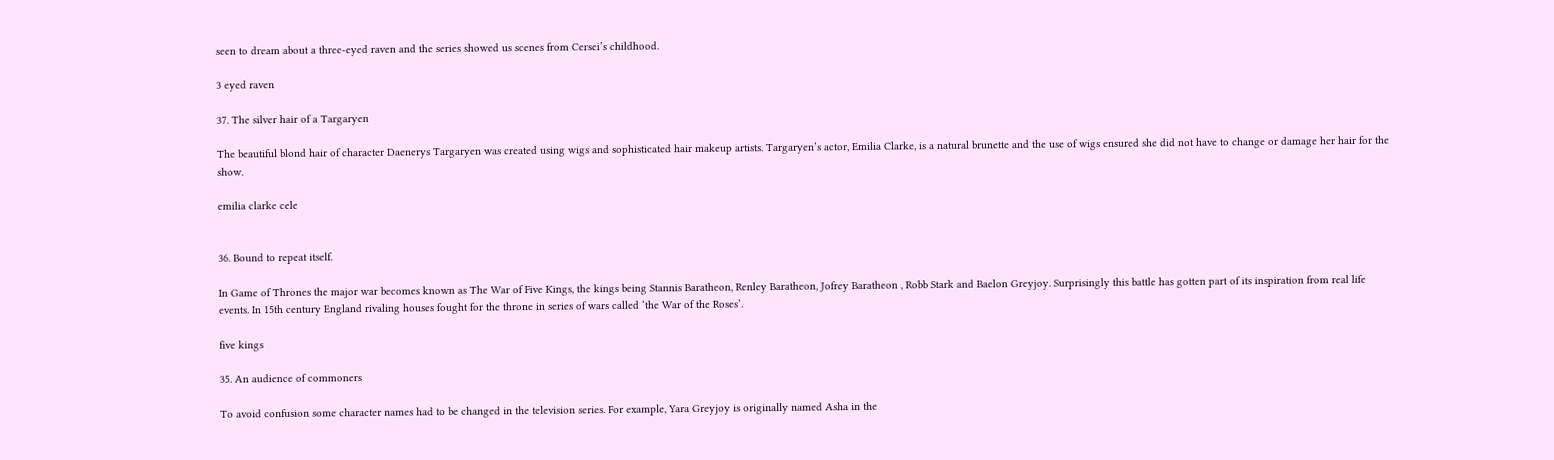seen to dream about a three-eyed raven and the series showed us scenes from Cersei’s childhood.

3 eyed raven

37. The silver hair of a Targaryen

The beautiful blond hair of character Daenerys Targaryen was created using wigs and sophisticated hair makeup artists. Targaryen’s actor, Emilia Clarke, is a natural brunette and the use of wigs ensured she did not have to change or damage her hair for the show.

emilia clarke cele


36. Bound to repeat itself.

In Game of Thrones the major war becomes known as The War of Five Kings, the kings being Stannis Baratheon, Renley Baratheon, Jofrey Baratheon , Robb Stark and Baelon Greyjoy. Surprisingly this battle has gotten part of its inspiration from real life events. In 15th century England rivaling houses fought for the throne in series of wars called ‘the War of the Roses’.

five kings

35. An audience of commoners

To avoid confusion some character names had to be changed in the television series. For example, Yara Greyjoy is originally named Asha in the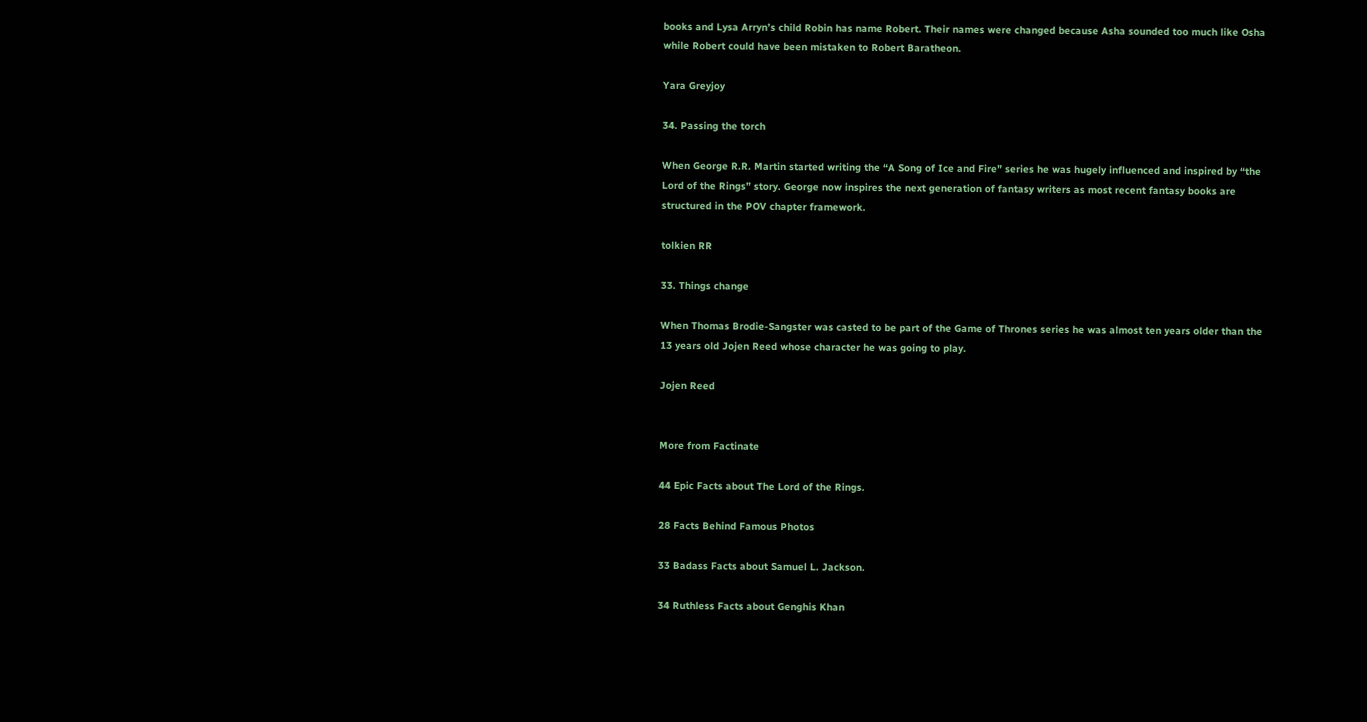books and Lysa Arryn’s child Robin has name Robert. Their names were changed because Asha sounded too much like Osha while Robert could have been mistaken to Robert Baratheon.

Yara Greyjoy

34. Passing the torch

When George R.R. Martin started writing the “A Song of Ice and Fire” series he was hugely influenced and inspired by “the Lord of the Rings” story. George now inspires the next generation of fantasy writers as most recent fantasy books are structured in the POV chapter framework.

tolkien RR

33. Things change

When Thomas Brodie-Sangster was casted to be part of the Game of Thrones series he was almost ten years older than the 13 years old Jojen Reed whose character he was going to play.

Jojen Reed


More from Factinate

44 Epic Facts about The Lord of the Rings.

28 Facts Behind Famous Photos

33 Badass Facts about Samuel L. Jackson.

34 Ruthless Facts about Genghis Khan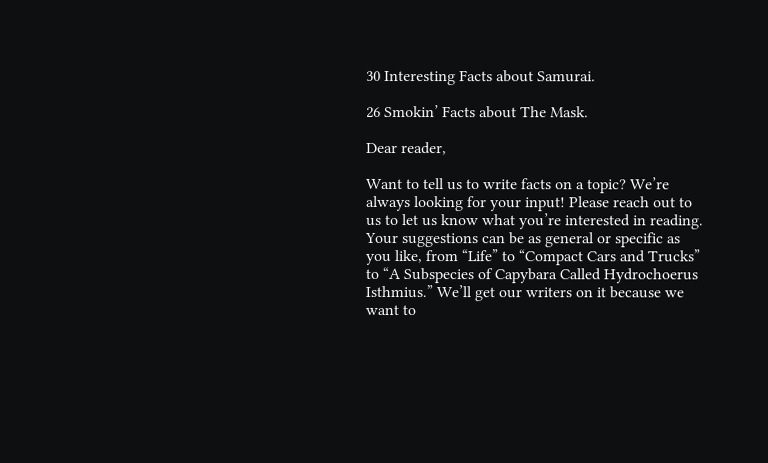30 Interesting Facts about Samurai.

26 Smokin’ Facts about The Mask.

Dear reader,

Want to tell us to write facts on a topic? We’re always looking for your input! Please reach out to us to let us know what you’re interested in reading. Your suggestions can be as general or specific as you like, from “Life” to “Compact Cars and Trucks” to “A Subspecies of Capybara Called Hydrochoerus Isthmius.” We’ll get our writers on it because we want to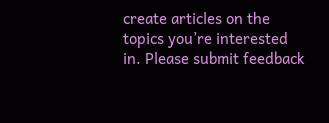create articles on the topics you’re interested in. Please submit feedback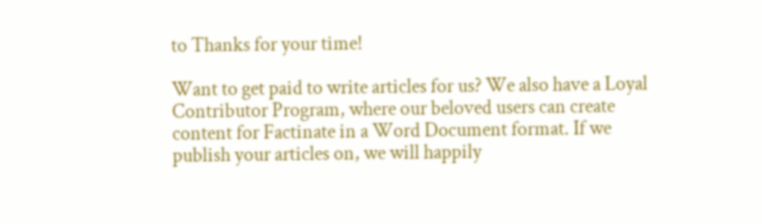to Thanks for your time!

Want to get paid to write articles for us? We also have a Loyal Contributor Program, where our beloved users can create content for Factinate in a Word Document format. If we publish your articles on, we will happily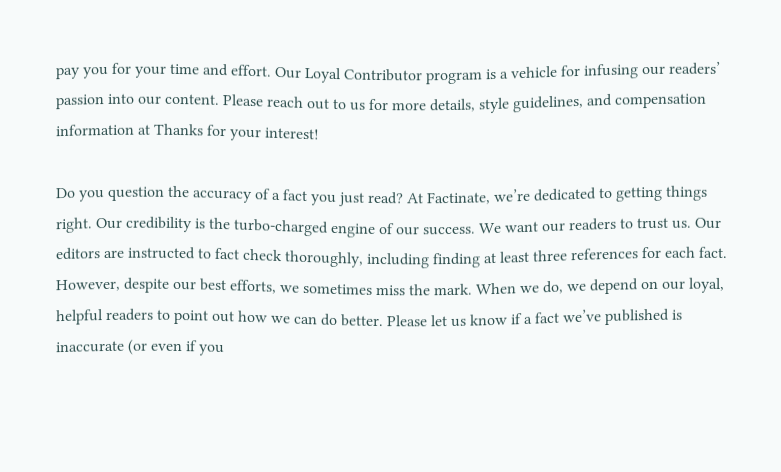pay you for your time and effort. Our Loyal Contributor program is a vehicle for infusing our readers’ passion into our content. Please reach out to us for more details, style guidelines, and compensation information at Thanks for your interest!

Do you question the accuracy of a fact you just read? At Factinate, we’re dedicated to getting things right. Our credibility is the turbo-charged engine of our success. We want our readers to trust us. Our editors are instructed to fact check thoroughly, including finding at least three references for each fact. However, despite our best efforts, we sometimes miss the mark. When we do, we depend on our loyal, helpful readers to point out how we can do better. Please let us know if a fact we’ve published is inaccurate (or even if you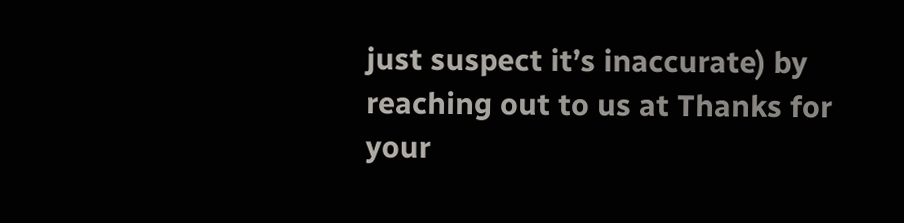just suspect it’s inaccurate) by reaching out to us at Thanks for your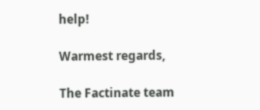help!

Warmest regards,

The Factinate team